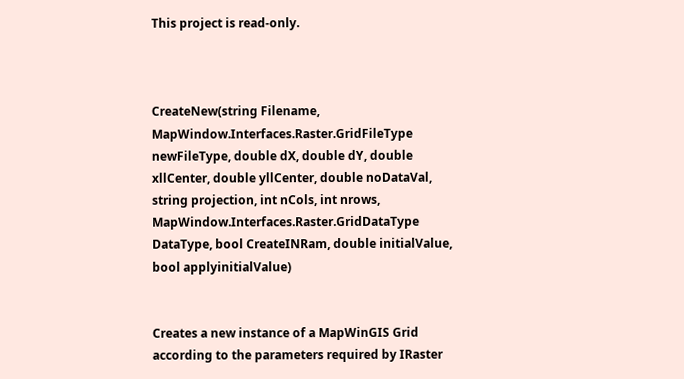This project is read-only.



CreateNew(string Filename, MapWindow.Interfaces.Raster.GridFileType newFileType, double dX, double dY, double xllCenter, double yllCenter, double noDataVal, string projection, int nCols, int nrows, MapWindow.Interfaces.Raster.GridDataType DataType, bool CreateINRam, double initialValue, bool applyinitialValue)


Creates a new instance of a MapWinGIS Grid according to the parameters required by IRaster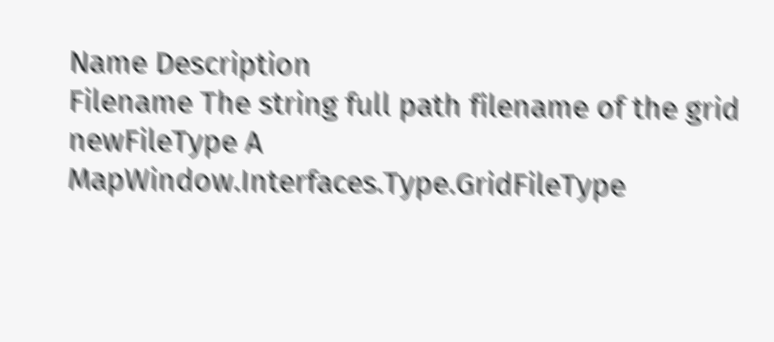Name Description
Filename The string full path filename of the grid
newFileType A MapWindow.Interfaces.Type.GridFileType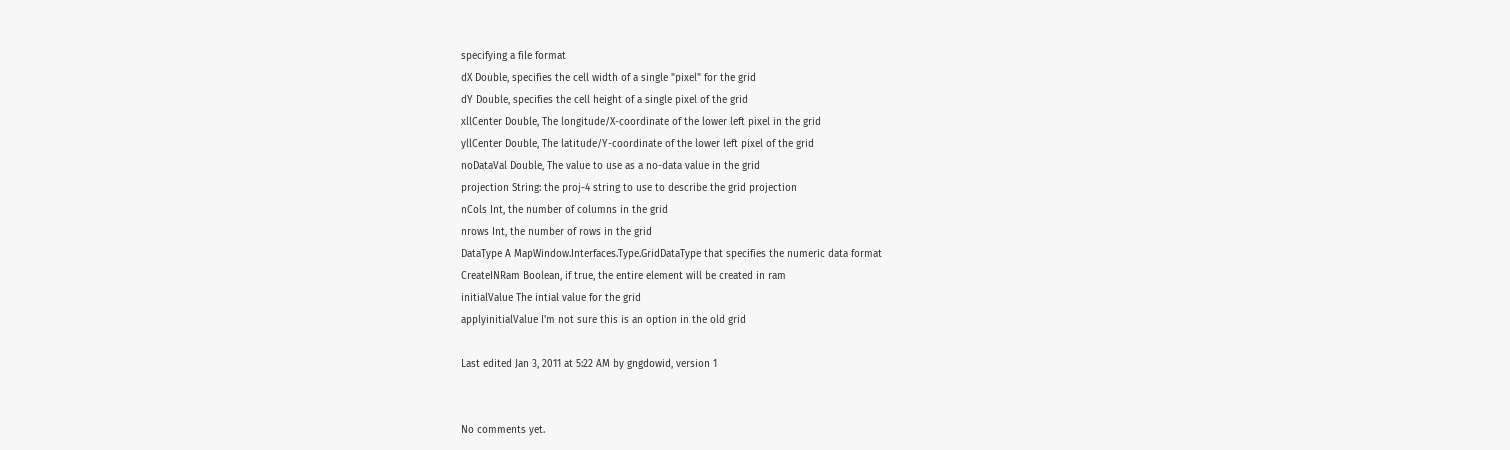specifying a file format
dX Double, specifies the cell width of a single "pixel" for the grid
dY Double, specifies the cell height of a single pixel of the grid
xllCenter Double, The longitude/X-coordinate of the lower left pixel in the grid
yllCenter Double, The latitude/Y-coordinate of the lower left pixel of the grid
noDataVal Double, The value to use as a no-data value in the grid
projection String: the proj-4 string to use to describe the grid projection
nCols Int, the number of columns in the grid
nrows Int, the number of rows in the grid
DataType A MapWindow.Interfaces.Type.GridDataType that specifies the numeric data format
CreateINRam Boolean, if true, the entire element will be created in ram
initialValue The intial value for the grid
applyinitialValue I'm not sure this is an option in the old grid

Last edited Jan 3, 2011 at 5:22 AM by gngdowid, version 1


No comments yet.